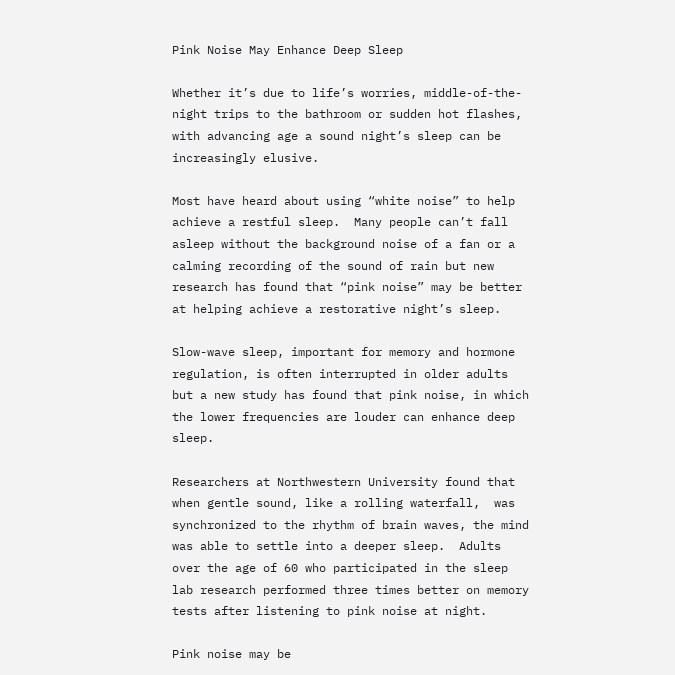Pink Noise May Enhance Deep Sleep

Whether it’s due to life’s worries, middle-of-the-night trips to the bathroom or sudden hot flashes, with advancing age a sound night’s sleep can be increasingly elusive.

Most have heard about using “white noise” to help achieve a restful sleep.  Many people can’t fall asleep without the background noise of a fan or a calming recording of the sound of rain but new research has found that “pink noise” may be better at helping achieve a restorative night’s sleep.

Slow-wave sleep, important for memory and hormone regulation, is often interrupted in older adults but a new study has found that pink noise, in which the lower frequencies are louder can enhance deep sleep.

Researchers at Northwestern University found that when gentle sound, like a rolling waterfall,  was synchronized to the rhythm of brain waves, the mind was able to settle into a deeper sleep.  Adults over the age of 60 who participated in the sleep lab research performed three times better on memory tests after listening to pink noise at night.

Pink noise may be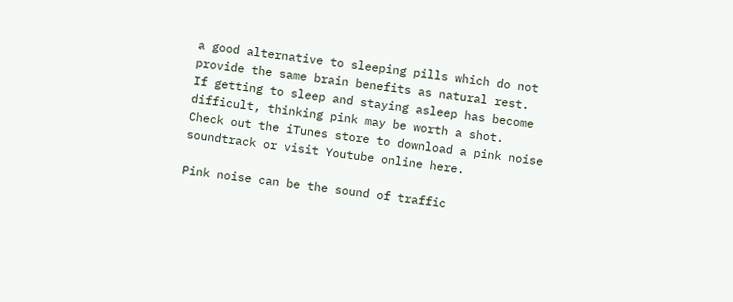a good alternative to sleeping pills which do not provide the same brain benefits as natural rest.  If getting to sleep and staying asleep has become difficult, thinking pink may be worth a shot.   Check out the iTunes store to download a pink noise soundtrack or visit Youtube online here.

Pink noise can be the sound of traffic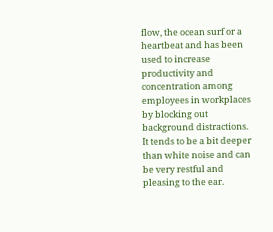flow, the ocean surf or a heartbeat and has been used to increase productivity and concentration among employees in workplaces by blocking out background distractions.  It tends to be a bit deeper than white noise and can be very restful and pleasing to the ear.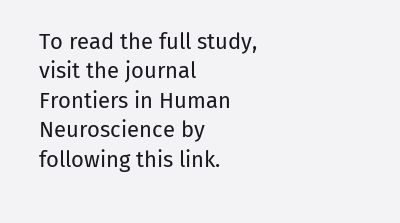To read the full study, visit the journal Frontiers in Human Neuroscience by following this link.